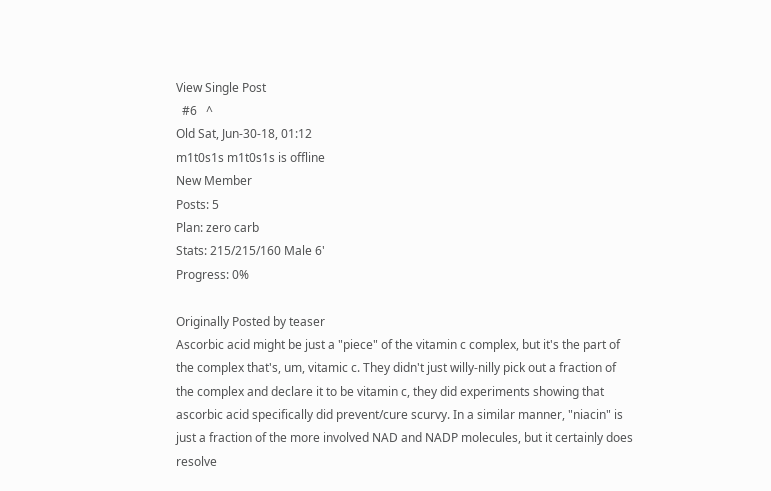View Single Post
  #6   ^
Old Sat, Jun-30-18, 01:12
m1t0s1s m1t0s1s is offline
New Member
Posts: 5
Plan: zero carb
Stats: 215/215/160 Male 6'
Progress: 0%

Originally Posted by teaser
Ascorbic acid might be just a "piece" of the vitamin c complex, but it's the part of the complex that's, um, vitamic c. They didn't just willy-nilly pick out a fraction of the complex and declare it to be vitamin c, they did experiments showing that ascorbic acid specifically did prevent/cure scurvy. In a similar manner, "niacin" is just a fraction of the more involved NAD and NADP molecules, but it certainly does resolve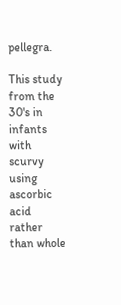pellegra.

This study from the 30's in infants with scurvy using ascorbic acid rather than whole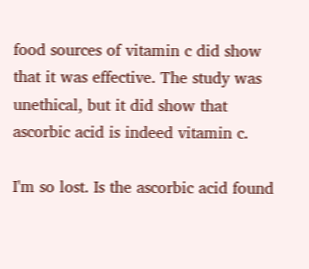food sources of vitamin c did show that it was effective. The study was unethical, but it did show that ascorbic acid is indeed vitamin c.

I'm so lost. Is the ascorbic acid found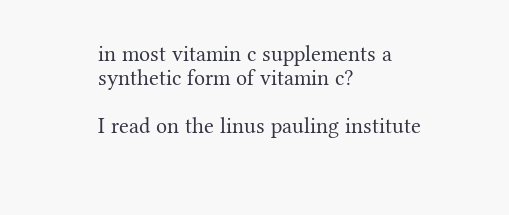in most vitamin c supplements a synthetic form of vitamin c?

I read on the linus pauling institute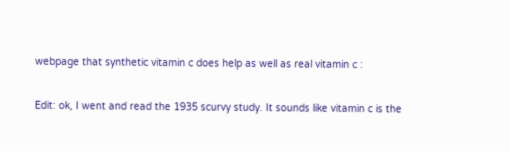webpage that synthetic vitamin c does help as well as real vitamin c :

Edit: ok, I went and read the 1935 scurvy study. It sounds like vitamin c is the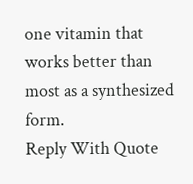one vitamin that works better than most as a synthesized form.
Reply With Quote